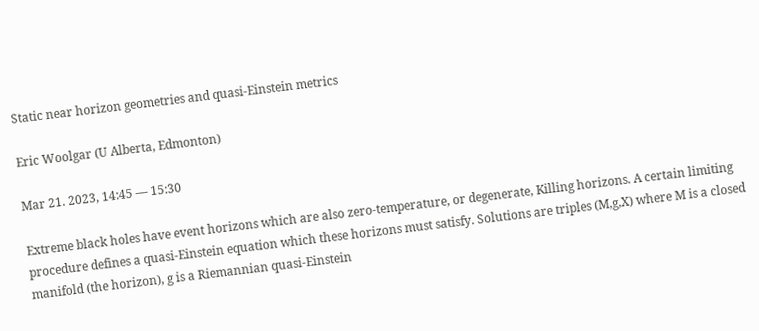Static near horizon geometries and quasi-Einstein metrics

Eric Woolgar (U Alberta, Edmonton)

Mar 21. 2023, 14:45 — 15:30

Extreme black holes have event horizons which are also zero-temperature, or degenerate, Killing horizons. A certain limiting procedure defines a quasi-Einstein equation which these horizons must satisfy. Solutions are triples (M,g,X) where M is a closed manifold (the horizon), g is a Riemannian quasi-Einstein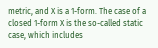metric, and X is a 1-form. The case of a closed 1-form X is the so-called static case, which includes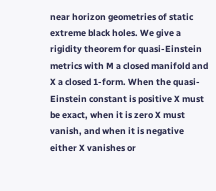near horizon geometries of static extreme black holes. We give a rigidity theorem for quasi-Einstein metrics with M a closed manifold and X a closed 1-form. When the quasi-Einstein constant is positive X must be exact, when it is zero X must vanish, and when it is negative either X vanishes or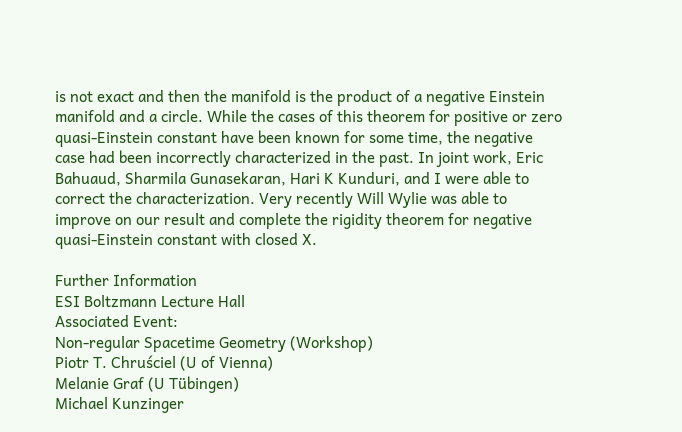is not exact and then the manifold is the product of a negative Einstein manifold and a circle. While the cases of this theorem for positive or zero quasi-Einstein constant have been known for some time, the negative case had been incorrectly characterized in the past. In joint work, Eric Bahuaud, Sharmila Gunasekaran, Hari K Kunduri, and I were able to correct the characterization. Very recently Will Wylie was able to improve on our result and complete the rigidity theorem for negative quasi-Einstein constant with closed X.

Further Information
ESI Boltzmann Lecture Hall
Associated Event:
Non-regular Spacetime Geometry (Workshop)
Piotr T. Chruściel (U of Vienna)
Melanie Graf (U Tübingen)
Michael Kunzinger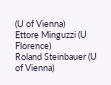(U of Vienna)
Ettore Minguzzi (U Florence)
Roland Steinbauer (U of Vienna)